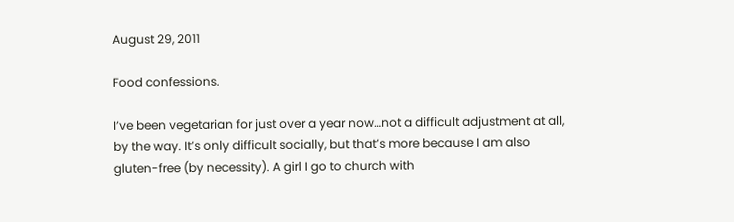August 29, 2011

Food confessions.

I’ve been vegetarian for just over a year now…not a difficult adjustment at all, by the way. It’s only difficult socially, but that’s more because I am also gluten-free (by necessity). A girl I go to church with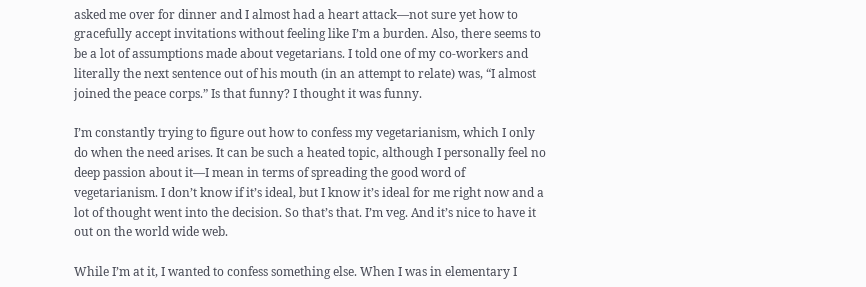asked me over for dinner and I almost had a heart attack—not sure yet how to gracefully accept invitations without feeling like I’m a burden. Also, there seems to be a lot of assumptions made about vegetarians. I told one of my co-workers and literally the next sentence out of his mouth (in an attempt to relate) was, “I almost joined the peace corps.” Is that funny? I thought it was funny.

I’m constantly trying to figure out how to confess my vegetarianism, which I only do when the need arises. It can be such a heated topic, although I personally feel no deep passion about it—I mean in terms of spreading the good word of vegetarianism. I don’t know if it’s ideal, but I know it’s ideal for me right now and a lot of thought went into the decision. So that’s that. I’m veg. And it’s nice to have it out on the world wide web.

While I’m at it, I wanted to confess something else. When I was in elementary I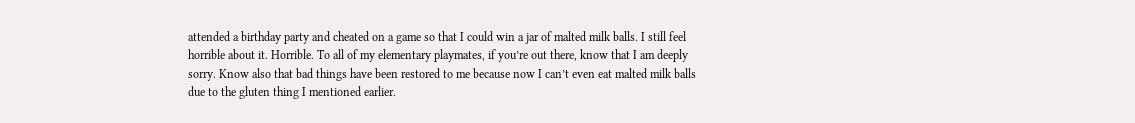attended a birthday party and cheated on a game so that I could win a jar of malted milk balls. I still feel horrible about it. Horrible. To all of my elementary playmates, if you’re out there, know that I am deeply sorry. Know also that bad things have been restored to me because now I can’t even eat malted milk balls due to the gluten thing I mentioned earlier.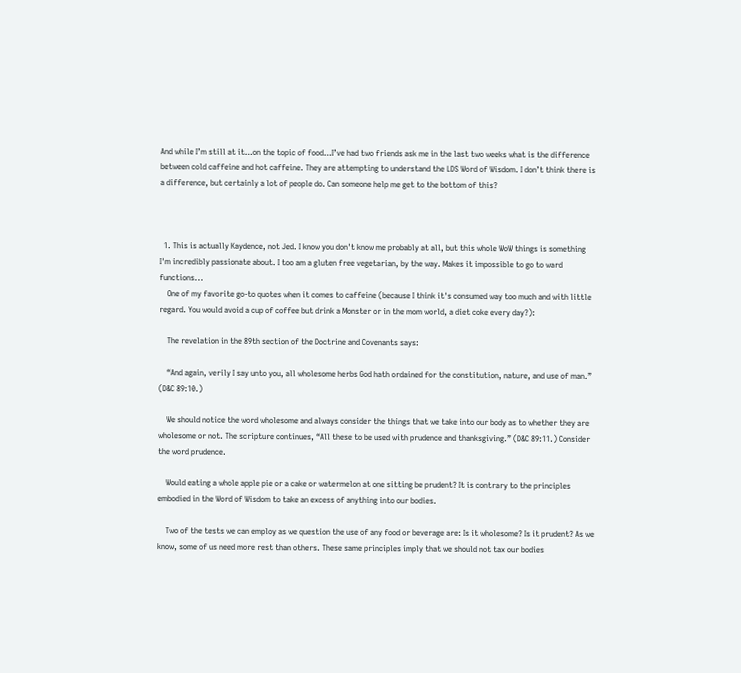And while I’m still at it…on the topic of food…I’ve had two friends ask me in the last two weeks what is the difference between cold caffeine and hot caffeine. They are attempting to understand the LDS Word of Wisdom. I don’t think there is a difference, but certainly a lot of people do. Can someone help me get to the bottom of this?



  1. This is actually Kaydence, not Jed. I know you don't know me probably at all, but this whole WoW things is something I'm incredibly passionate about. I too am a gluten free vegetarian, by the way. Makes it impossible to go to ward functions...
    One of my favorite go-to quotes when it comes to caffeine (because I think it's consumed way too much and with little regard. You would avoid a cup of coffee but drink a Monster or in the mom world, a diet coke every day?):

    The revelation in the 89th section of the Doctrine and Covenants says:

    “And again, verily I say unto you, all wholesome herbs God hath ordained for the constitution, nature, and use of man.” (D&C 89:10.)

    We should notice the word wholesome and always consider the things that we take into our body as to whether they are wholesome or not. The scripture continues, “All these to be used with prudence and thanksgiving.” (D&C 89:11.) Consider the word prudence.

    Would eating a whole apple pie or a cake or watermelon at one sitting be prudent? It is contrary to the principles embodied in the Word of Wisdom to take an excess of anything into our bodies.

    Two of the tests we can employ as we question the use of any food or beverage are: Is it wholesome? Is it prudent? As we know, some of us need more rest than others. These same principles imply that we should not tax our bodies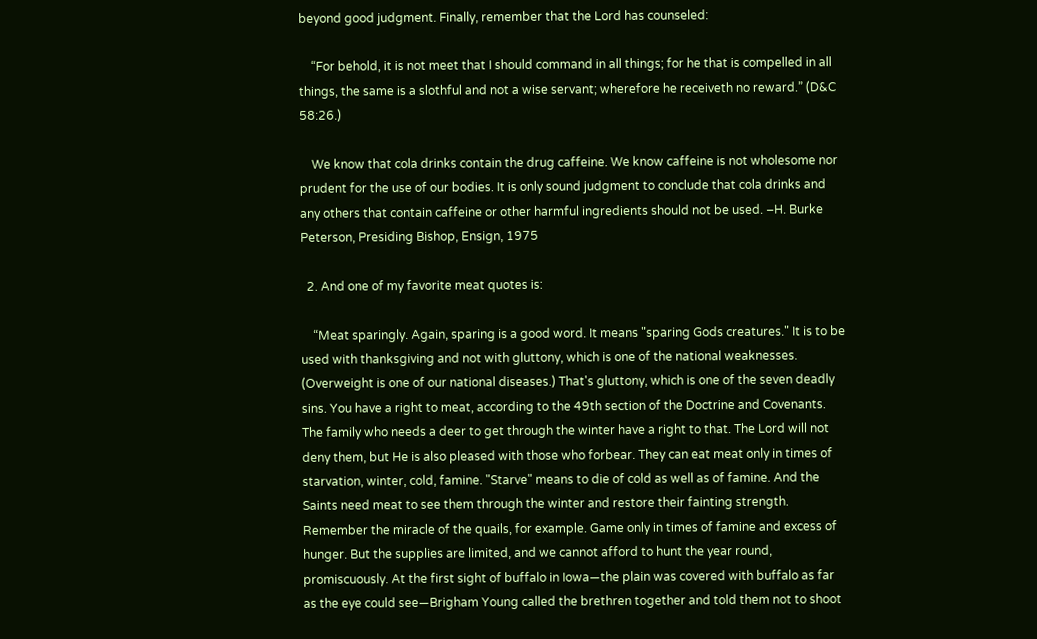beyond good judgment. Finally, remember that the Lord has counseled:

    “For behold, it is not meet that I should command in all things; for he that is compelled in all things, the same is a slothful and not a wise servant; wherefore he receiveth no reward.” (D&C 58:26.)

    We know that cola drinks contain the drug caffeine. We know caffeine is not wholesome nor prudent for the use of our bodies. It is only sound judgment to conclude that cola drinks and any others that contain caffeine or other harmful ingredients should not be used. –H. Burke Peterson, Presiding Bishop, Ensign, 1975

  2. And one of my favorite meat quotes is:

    “Meat sparingly. Again, sparing is a good word. It means "sparing Gods creatures." It is to be used with thanksgiving and not with gluttony, which is one of the national weaknesses. (Overweight is one of our national diseases.) That's gluttony, which is one of the seven deadly sins. You have a right to meat, according to the 49th section of the Doctrine and Covenants. The family who needs a deer to get through the winter have a right to that. The Lord will not deny them, but He is also pleased with those who forbear. They can eat meat only in times of starvation, winter, cold, famine. "Starve" means to die of cold as well as of famine. And the Saints need meat to see them through the winter and restore their fainting strength. Remember the miracle of the quails, for example. Game only in times of famine and excess of hunger. But the supplies are limited, and we cannot afford to hunt the year round, promiscuously. At the first sight of buffalo in Iowa—the plain was covered with buffalo as far as the eye could see—Brigham Young called the brethren together and told them not to shoot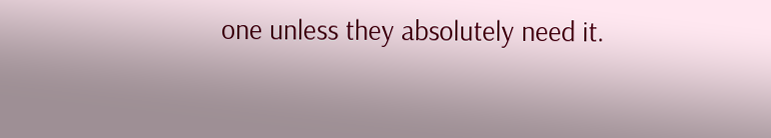one unless they absolutely need it.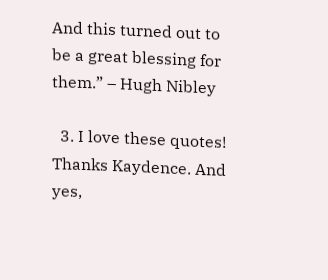And this turned out to be a great blessing for them.” – Hugh Nibley

  3. I love these quotes! Thanks Kaydence. And yes,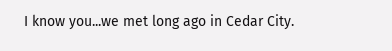I know you...we met long ago in Cedar City.